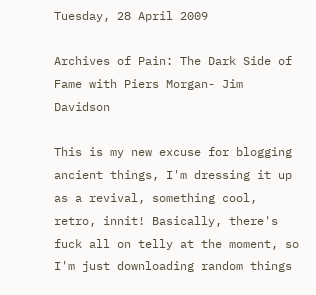Tuesday, 28 April 2009

Archives of Pain: The Dark Side of Fame with Piers Morgan- Jim Davidson

This is my new excuse for blogging ancient things, I'm dressing it up as a revival, something cool, retro, innit! Basically, there's fuck all on telly at the moment, so I'm just downloading random things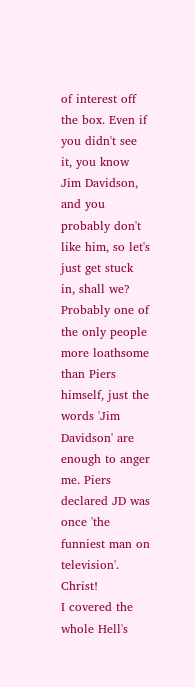of interest off the box. Even if you didn't see it, you know Jim Davidson, and you probably don't like him, so let's just get stuck in, shall we?
Probably one of the only people more loathsome than Piers himself, just the words 'Jim Davidson' are enough to anger me. Piers declared JD was once 'the funniest man on television'. Christ!
I covered the whole Hell's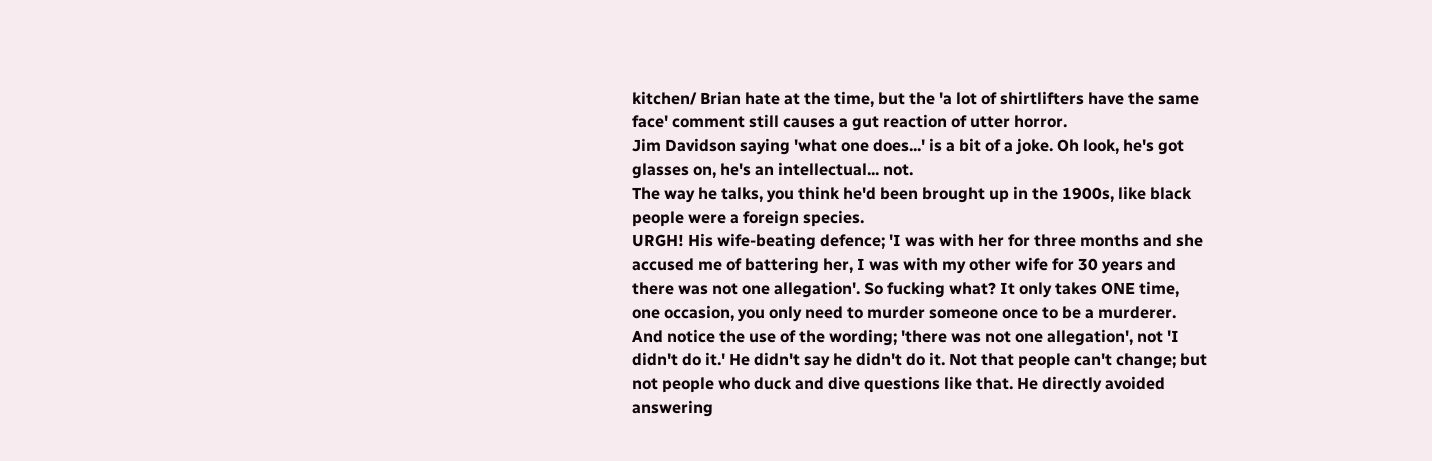kitchen/ Brian hate at the time, but the 'a lot of shirtlifters have the same face' comment still causes a gut reaction of utter horror.
Jim Davidson saying 'what one does...' is a bit of a joke. Oh look, he's got glasses on, he's an intellectual... not.
The way he talks, you think he'd been brought up in the 1900s, like black people were a foreign species.
URGH! His wife-beating defence; 'I was with her for three months and she accused me of battering her, I was with my other wife for 30 years and there was not one allegation'. So fucking what? It only takes ONE time, one occasion, you only need to murder someone once to be a murderer. And notice the use of the wording; 'there was not one allegation', not 'I didn't do it.' He didn't say he didn't do it. Not that people can't change; but not people who duck and dive questions like that. He directly avoided answering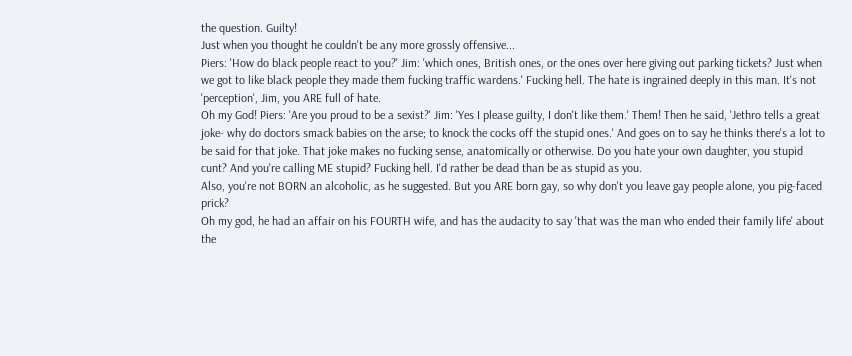the question. Guilty!
Just when you thought he couldn't be any more grossly offensive...
Piers: 'How do black people react to you?' Jim: 'which ones, British ones, or the ones over here giving out parking tickets? Just when we got to like black people they made them fucking traffic wardens.' Fucking hell. The hate is ingrained deeply in this man. It's not 'perception', Jim, you ARE full of hate.
Oh my God! Piers: 'Are you proud to be a sexist?' Jim: 'Yes I please guilty, I don't like them.' Them! Then he said, 'Jethro tells a great joke- why do doctors smack babies on the arse; to knock the cocks off the stupid ones.' And goes on to say he thinks there's a lot to be said for that joke. That joke makes no fucking sense, anatomically or otherwise. Do you hate your own daughter, you stupid cunt? And you're calling ME stupid? Fucking hell. I'd rather be dead than be as stupid as you.
Also, you're not BORN an alcoholic, as he suggested. But you ARE born gay, so why don't you leave gay people alone, you pig-faced prick?
Oh my god, he had an affair on his FOURTH wife, and has the audacity to say 'that was the man who ended their family life' about the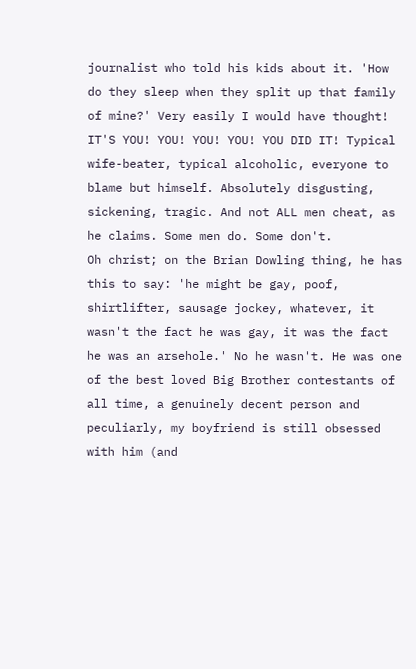journalist who told his kids about it. 'How do they sleep when they split up that family of mine?' Very easily I would have thought! IT'S YOU! YOU! YOU! YOU! YOU DID IT! Typical wife-beater, typical alcoholic, everyone to blame but himself. Absolutely disgusting, sickening, tragic. And not ALL men cheat, as he claims. Some men do. Some don't.
Oh christ; on the Brian Dowling thing, he has this to say: 'he might be gay, poof, shirtlifter, sausage jockey, whatever, it wasn't the fact he was gay, it was the fact he was an arsehole.' No he wasn't. He was one of the best loved Big Brother contestants of all time, a genuinely decent person and peculiarly, my boyfriend is still obsessed with him (and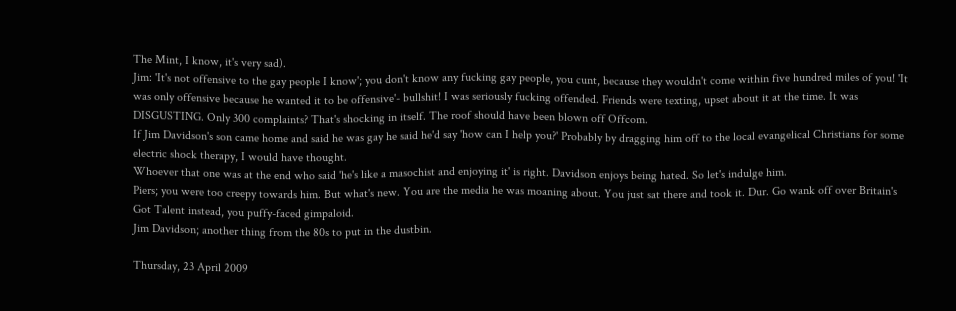The Mint, I know, it's very sad).
Jim: 'It's not offensive to the gay people I know'; you don't know any fucking gay people, you cunt, because they wouldn't come within five hundred miles of you! 'It was only offensive because he wanted it to be offensive'- bullshit! I was seriously fucking offended. Friends were texting, upset about it at the time. It was DISGUSTING. Only 300 complaints? That's shocking in itself. The roof should have been blown off Offcom.
If Jim Davidson's son came home and said he was gay he said he'd say 'how can I help you?' Probably by dragging him off to the local evangelical Christians for some electric shock therapy, I would have thought.
Whoever that one was at the end who said 'he's like a masochist and enjoying it' is right. Davidson enjoys being hated. So let's indulge him.
Piers; you were too creepy towards him. But what's new. You are the media he was moaning about. You just sat there and took it. Dur. Go wank off over Britain's Got Talent instead, you puffy-faced gimpaloid.
Jim Davidson; another thing from the 80s to put in the dustbin.

Thursday, 23 April 2009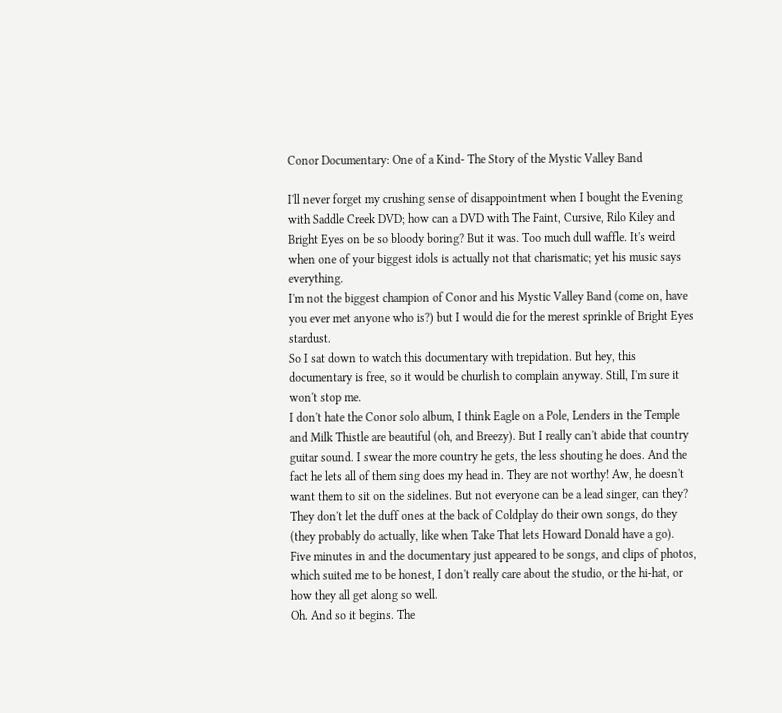Conor Documentary: One of a Kind- The Story of the Mystic Valley Band

I'll never forget my crushing sense of disappointment when I bought the Evening with Saddle Creek DVD; how can a DVD with The Faint, Cursive, Rilo Kiley and Bright Eyes on be so bloody boring? But it was. Too much dull waffle. It's weird when one of your biggest idols is actually not that charismatic; yet his music says everything.
I'm not the biggest champion of Conor and his Mystic Valley Band (come on, have you ever met anyone who is?) but I would die for the merest sprinkle of Bright Eyes stardust.
So I sat down to watch this documentary with trepidation. But hey, this documentary is free, so it would be churlish to complain anyway. Still, I'm sure it won't stop me.
I don't hate the Conor solo album, I think Eagle on a Pole, Lenders in the Temple and Milk Thistle are beautiful (oh, and Breezy). But I really can't abide that country guitar sound. I swear the more country he gets, the less shouting he does. And the fact he lets all of them sing does my head in. They are not worthy! Aw, he doesn't want them to sit on the sidelines. But not everyone can be a lead singer, can they? They don't let the duff ones at the back of Coldplay do their own songs, do they (they probably do actually, like when Take That lets Howard Donald have a go).
Five minutes in and the documentary just appeared to be songs, and clips of photos, which suited me to be honest, I don't really care about the studio, or the hi-hat, or how they all get along so well.
Oh. And so it begins. The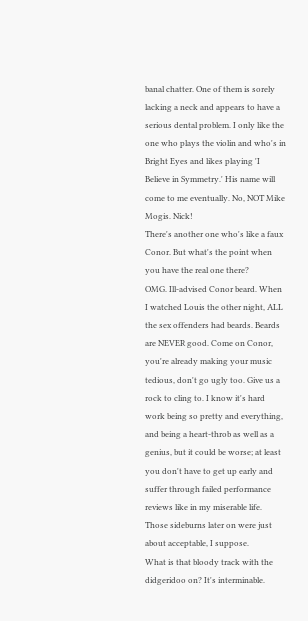banal chatter. One of them is sorely lacking a neck and appears to have a serious dental problem. I only like the one who plays the violin and who's in Bright Eyes and likes playing 'I Believe in Symmetry.' His name will come to me eventually. No, NOT Mike Mogis. Nick!
There's another one who's like a faux Conor. But what's the point when you have the real one there?
OMG. Ill-advised Conor beard. When I watched Louis the other night, ALL the sex offenders had beards. Beards are NEVER good. Come on Conor, you're already making your music tedious, don't go ugly too. Give us a rock to cling to. I know it's hard work being so pretty and everything, and being a heart-throb as well as a genius, but it could be worse; at least you don't have to get up early and suffer through failed performance reviews like in my miserable life. Those sideburns later on were just about acceptable, I suppose.
What is that bloody track with the didgeridoo on? It's interminable.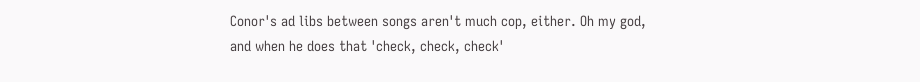Conor's ad libs between songs aren't much cop, either. Oh my god, and when he does that 'check, check, check'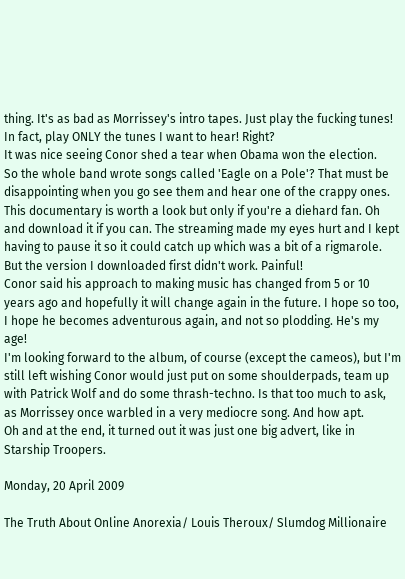thing. It's as bad as Morrissey's intro tapes. Just play the fucking tunes! In fact, play ONLY the tunes I want to hear! Right?
It was nice seeing Conor shed a tear when Obama won the election.
So the whole band wrote songs called 'Eagle on a Pole'? That must be disappointing when you go see them and hear one of the crappy ones.
This documentary is worth a look but only if you're a diehard fan. Oh and download it if you can. The streaming made my eyes hurt and I kept having to pause it so it could catch up which was a bit of a rigmarole. But the version I downloaded first didn't work. Painful!
Conor said his approach to making music has changed from 5 or 10 years ago and hopefully it will change again in the future. I hope so too, I hope he becomes adventurous again, and not so plodding. He's my age!
I'm looking forward to the album, of course (except the cameos), but I'm still left wishing Conor would just put on some shoulderpads, team up with Patrick Wolf and do some thrash-techno. Is that too much to ask, as Morrissey once warbled in a very mediocre song. And how apt.
Oh and at the end, it turned out it was just one big advert, like in Starship Troopers.

Monday, 20 April 2009

The Truth About Online Anorexia/ Louis Theroux/ Slumdog Millionaire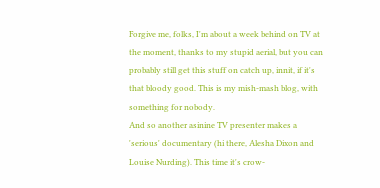Forgive me, folks, I'm about a week behind on TV at the moment, thanks to my stupid aerial, but you can probably still get this stuff on catch up, innit, if it's that bloody good. This is my mish-mash blog, with something for nobody.
And so another asinine TV presenter makes a 'serious' documentary (hi there, Alesha Dixon and Louise Nurding). This time it's crow-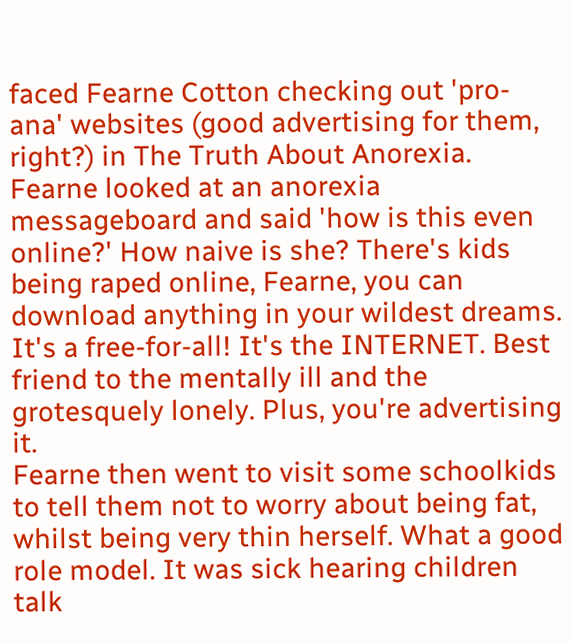faced Fearne Cotton checking out 'pro-ana' websites (good advertising for them, right?) in The Truth About Anorexia.
Fearne looked at an anorexia messageboard and said 'how is this even online?' How naive is she? There's kids being raped online, Fearne, you can download anything in your wildest dreams. It's a free-for-all! It's the INTERNET. Best friend to the mentally ill and the grotesquely lonely. Plus, you're advertising it.
Fearne then went to visit some schoolkids to tell them not to worry about being fat, whilst being very thin herself. What a good role model. It was sick hearing children talk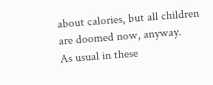about calories, but all children are doomed now, anyway.
As usual in these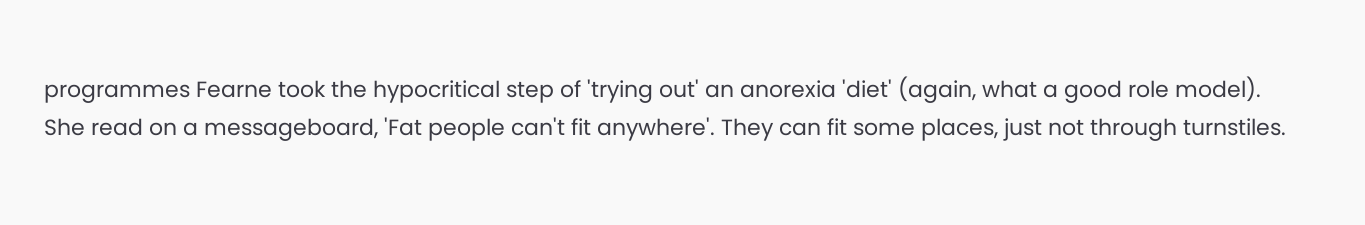programmes Fearne took the hypocritical step of 'trying out' an anorexia 'diet' (again, what a good role model).
She read on a messageboard, 'Fat people can't fit anywhere'. They can fit some places, just not through turnstiles.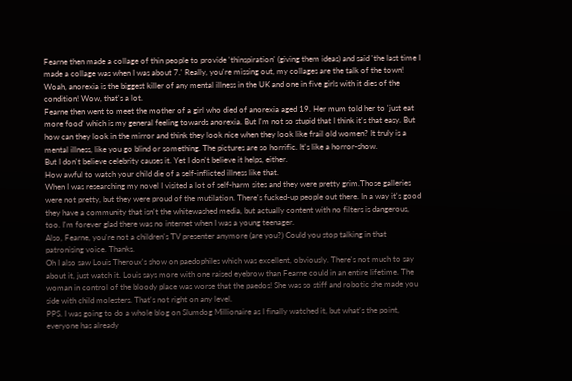Fearne then made a collage of thin people to provide 'thinspiration' (giving them ideas) and said 'the last time I made a collage was when I was about 7.' Really, you're missing out, my collages are the talk of the town!
Woah, anorexia is the biggest killer of any mental illness in the UK and one in five girls with it dies of the condition! Wow, that's a lot.
Fearne then went to meet the mother of a girl who died of anorexia aged 19. Her mum told her to 'just eat more food' which is my general feeling towards anorexia. But I'm not so stupid that I think it's that easy. But how can they look in the mirror and think they look nice when they look like frail old women? It truly is a mental illness, like you go blind or something. The pictures are so horrific. It's like a horror-show.
But I don't believe celebrity causes it. Yet I don't believe it helps, either.
How awful to watch your child die of a self-inflicted illness like that.
When I was researching my novel I visited a lot of self-harm sites and they were pretty grim.Those galleries were not pretty, but they were proud of the mutilation. There's fucked-up people out there. In a way it's good they have a community that isn't the whitewashed media, but actually content with no filters is dangerous, too. I'm forever glad there was no internet when I was a young teenager.
Also, Fearne, you're not a children's TV presenter anymore (are you?) Could you stop talking in that patronising voice. Thanks.
Oh I also saw Louis Theroux's show on paedophiles which was excellent, obviously. There's not much to say about it, just watch it. Louis says more with one raised eyebrow than Fearne could in an entire lifetime. The woman in control of the bloody place was worse that the paedos! She was so stiff and robotic she made you side with child molesters. That's not right on any level.
PPS. I was going to do a whole blog on Slumdog Millionaire as I finally watched it, but what's the point, everyone has already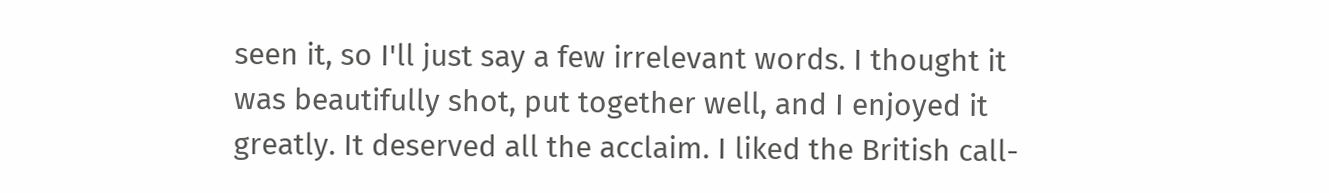seen it, so I'll just say a few irrelevant words. I thought it was beautifully shot, put together well, and I enjoyed it greatly. It deserved all the acclaim. I liked the British call-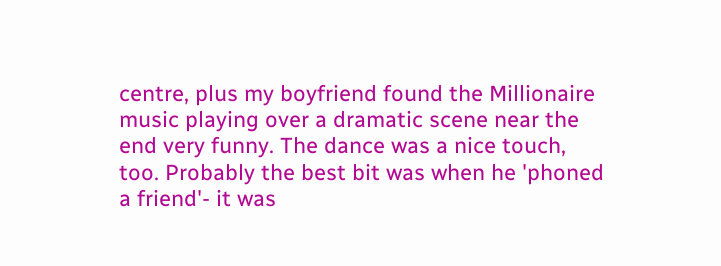centre, plus my boyfriend found the Millionaire music playing over a dramatic scene near the end very funny. The dance was a nice touch, too. Probably the best bit was when he 'phoned a friend'- it was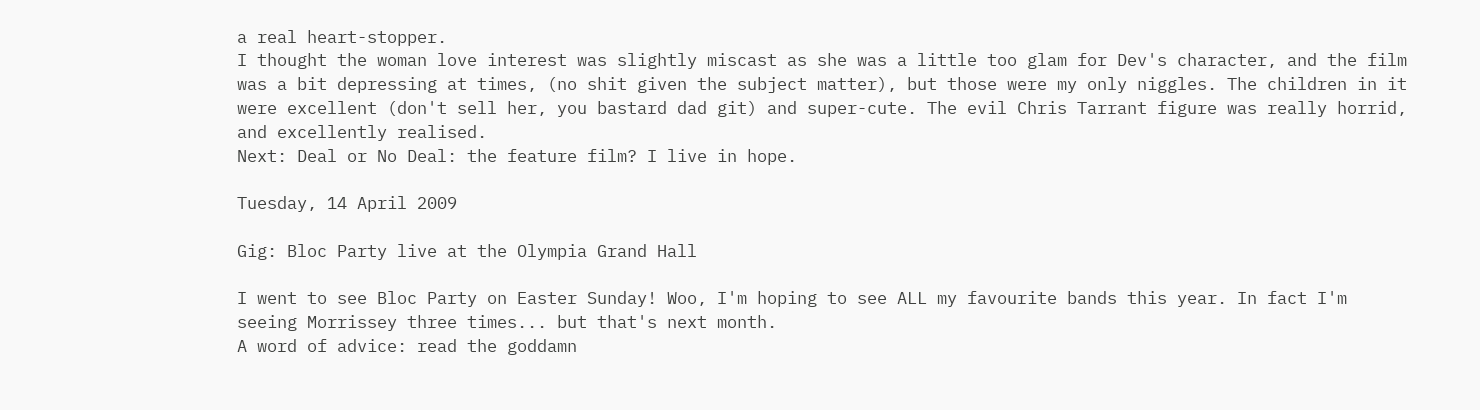a real heart-stopper.
I thought the woman love interest was slightly miscast as she was a little too glam for Dev's character, and the film was a bit depressing at times, (no shit given the subject matter), but those were my only niggles. The children in it were excellent (don't sell her, you bastard dad git) and super-cute. The evil Chris Tarrant figure was really horrid, and excellently realised.
Next: Deal or No Deal: the feature film? I live in hope.

Tuesday, 14 April 2009

Gig: Bloc Party live at the Olympia Grand Hall

I went to see Bloc Party on Easter Sunday! Woo, I'm hoping to see ALL my favourite bands this year. In fact I'm seeing Morrissey three times... but that's next month.
A word of advice: read the goddamn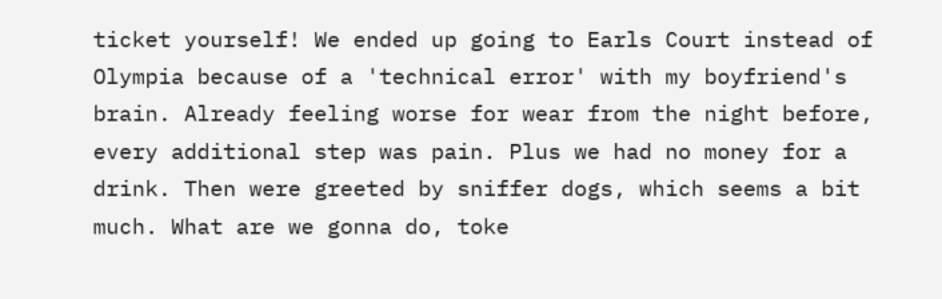ticket yourself! We ended up going to Earls Court instead of Olympia because of a 'technical error' with my boyfriend's brain. Already feeling worse for wear from the night before, every additional step was pain. Plus we had no money for a drink. Then were greeted by sniffer dogs, which seems a bit much. What are we gonna do, toke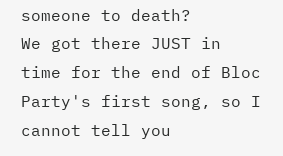someone to death?
We got there JUST in time for the end of Bloc Party's first song, so I cannot tell you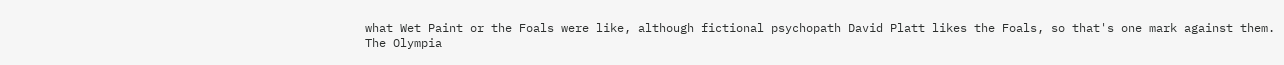what Wet Paint or the Foals were like, although fictional psychopath David Platt likes the Foals, so that's one mark against them.
The Olympia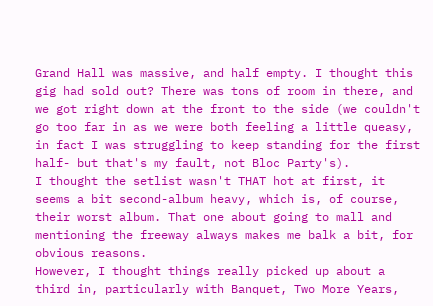Grand Hall was massive, and half empty. I thought this gig had sold out? There was tons of room in there, and we got right down at the front to the side (we couldn't go too far in as we were both feeling a little queasy, in fact I was struggling to keep standing for the first half- but that's my fault, not Bloc Party's).
I thought the setlist wasn't THAT hot at first, it seems a bit second-album heavy, which is, of course, their worst album. That one about going to mall and mentioning the freeway always makes me balk a bit, for obvious reasons.
However, I thought things really picked up about a third in, particularly with Banquet, Two More Years,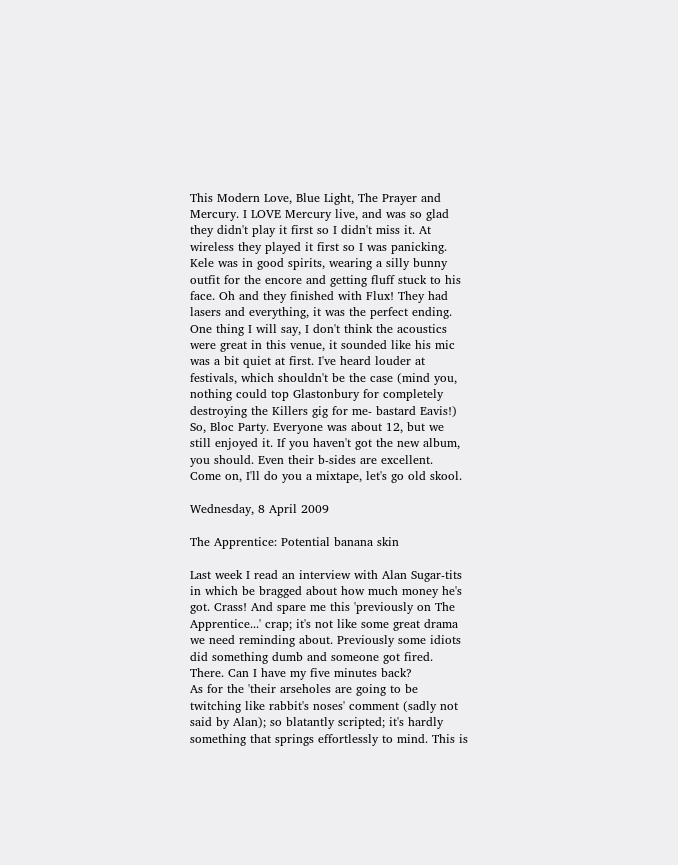This Modern Love, Blue Light, The Prayer and Mercury. I LOVE Mercury live, and was so glad they didn't play it first so I didn't miss it. At wireless they played it first so I was panicking.
Kele was in good spirits, wearing a silly bunny outfit for the encore and getting fluff stuck to his face. Oh and they finished with Flux! They had lasers and everything, it was the perfect ending.
One thing I will say, I don't think the acoustics were great in this venue, it sounded like his mic was a bit quiet at first. I've heard louder at festivals, which shouldn't be the case (mind you, nothing could top Glastonbury for completely destroying the Killers gig for me- bastard Eavis!)
So, Bloc Party. Everyone was about 12, but we still enjoyed it. If you haven't got the new album, you should. Even their b-sides are excellent.
Come on, I'll do you a mixtape, let's go old skool.

Wednesday, 8 April 2009

The Apprentice: Potential banana skin

Last week I read an interview with Alan Sugar-tits in which be bragged about how much money he's got. Crass! And spare me this 'previously on The Apprentice...' crap; it's not like some great drama we need reminding about. Previously some idiots did something dumb and someone got fired. There. Can I have my five minutes back?
As for the 'their arseholes are going to be twitching like rabbit's noses' comment (sadly not said by Alan); so blatantly scripted; it's hardly something that springs effortlessly to mind. This is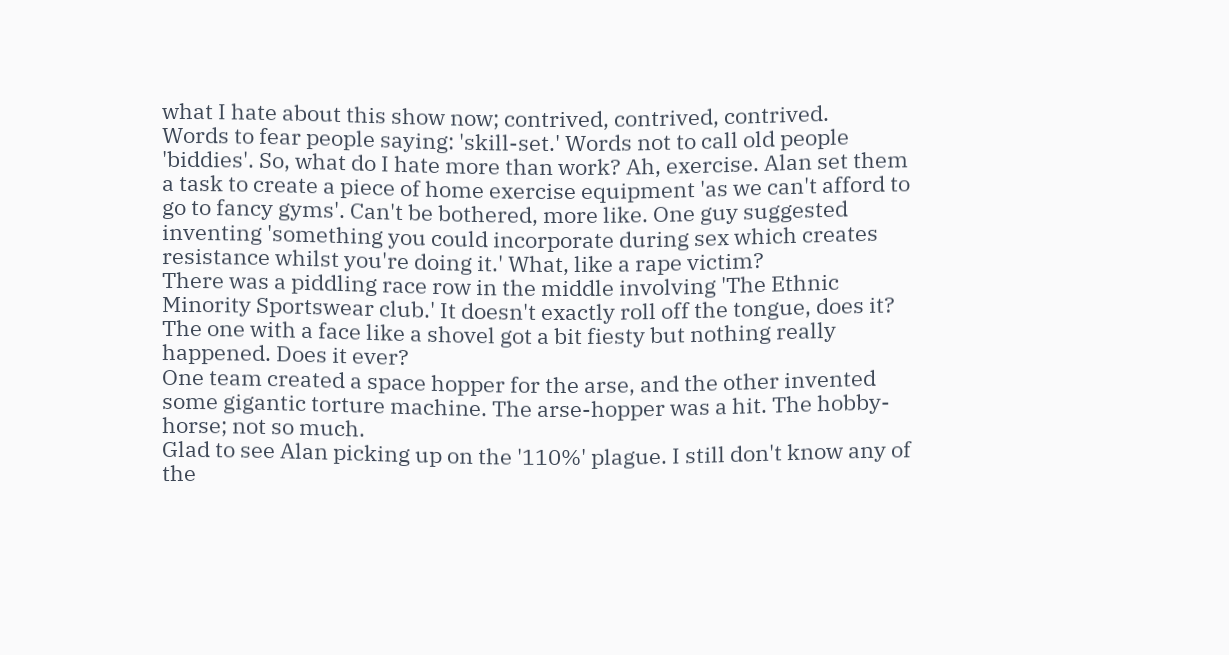what I hate about this show now; contrived, contrived, contrived.
Words to fear people saying: 'skill-set.' Words not to call old people 'biddies'. So, what do I hate more than work? Ah, exercise. Alan set them a task to create a piece of home exercise equipment 'as we can't afford to go to fancy gyms'. Can't be bothered, more like. One guy suggested inventing 'something you could incorporate during sex which creates resistance whilst you're doing it.' What, like a rape victim?
There was a piddling race row in the middle involving 'The Ethnic Minority Sportswear club.' It doesn't exactly roll off the tongue, does it? The one with a face like a shovel got a bit fiesty but nothing really happened. Does it ever?
One team created a space hopper for the arse, and the other invented some gigantic torture machine. The arse-hopper was a hit. The hobby-horse; not so much.
Glad to see Alan picking up on the '110%' plague. I still don't know any of the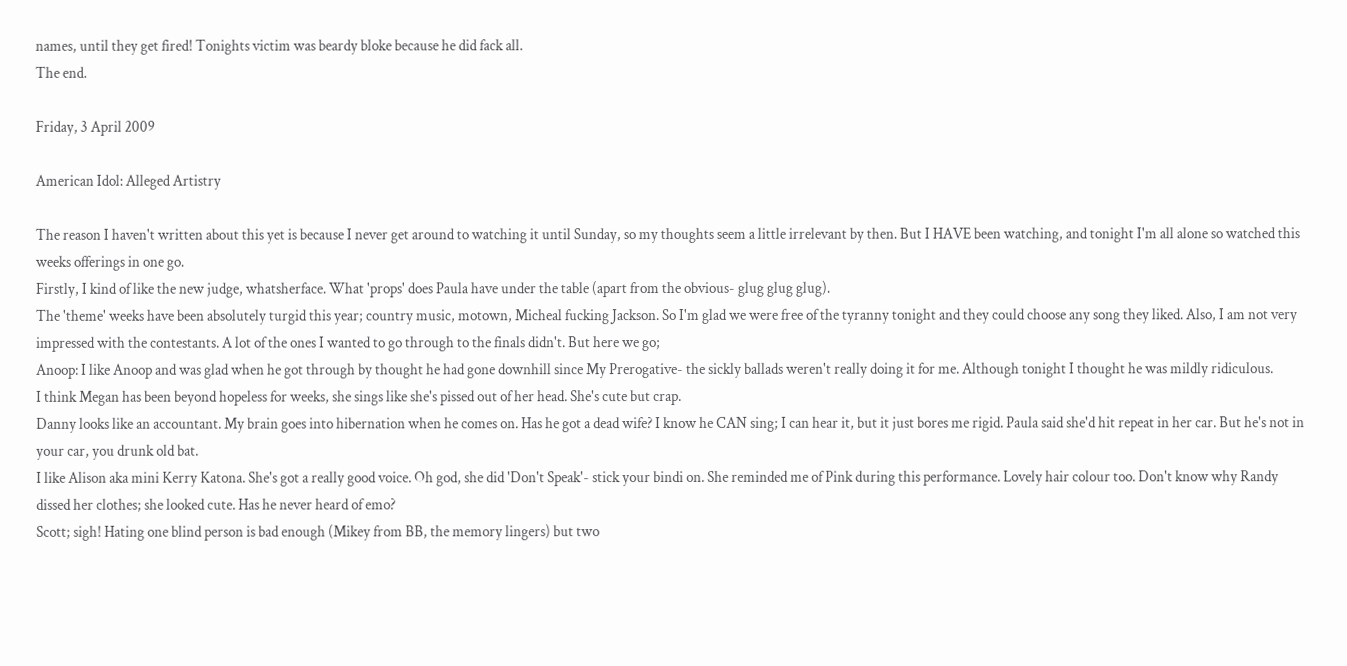names, until they get fired! Tonights victim was beardy bloke because he did fack all.
The end.

Friday, 3 April 2009

American Idol: Alleged Artistry

The reason I haven't written about this yet is because I never get around to watching it until Sunday, so my thoughts seem a little irrelevant by then. But I HAVE been watching, and tonight I'm all alone so watched this weeks offerings in one go.
Firstly, I kind of like the new judge, whatsherface. What 'props' does Paula have under the table (apart from the obvious- glug glug glug).
The 'theme' weeks have been absolutely turgid this year; country music, motown, Micheal fucking Jackson. So I'm glad we were free of the tyranny tonight and they could choose any song they liked. Also, I am not very impressed with the contestants. A lot of the ones I wanted to go through to the finals didn't. But here we go;
Anoop: I like Anoop and was glad when he got through by thought he had gone downhill since My Prerogative- the sickly ballads weren't really doing it for me. Although tonight I thought he was mildly ridiculous.
I think Megan has been beyond hopeless for weeks, she sings like she's pissed out of her head. She's cute but crap.
Danny looks like an accountant. My brain goes into hibernation when he comes on. Has he got a dead wife? I know he CAN sing; I can hear it, but it just bores me rigid. Paula said she'd hit repeat in her car. But he's not in your car, you drunk old bat.
I like Alison aka mini Kerry Katona. She's got a really good voice. Oh god, she did 'Don't Speak'- stick your bindi on. She reminded me of Pink during this performance. Lovely hair colour too. Don't know why Randy dissed her clothes; she looked cute. Has he never heard of emo?
Scott; sigh! Hating one blind person is bad enough (Mikey from BB, the memory lingers) but two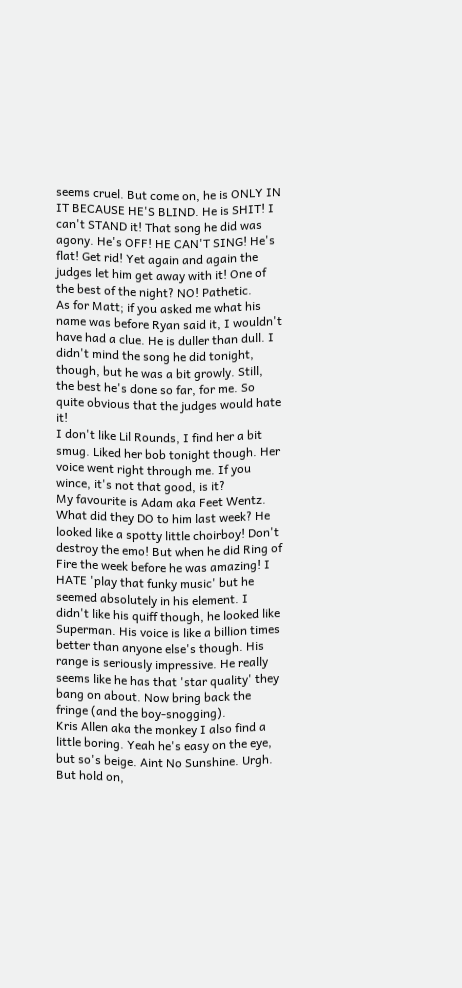seems cruel. But come on, he is ONLY IN IT BECAUSE HE'S BLIND. He is SHIT! I can't STAND it! That song he did was agony. He's OFF! HE CAN'T SING! He's flat! Get rid! Yet again and again the judges let him get away with it! One of the best of the night? NO! Pathetic.
As for Matt; if you asked me what his name was before Ryan said it, I wouldn't have had a clue. He is duller than dull. I didn't mind the song he did tonight, though, but he was a bit growly. Still, the best he's done so far, for me. So quite obvious that the judges would hate it!
I don't like Lil Rounds, I find her a bit smug. Liked her bob tonight though. Her voice went right through me. If you wince, it's not that good, is it?
My favourite is Adam aka Feet Wentz. What did they DO to him last week? He looked like a spotty little choirboy! Don't destroy the emo! But when he did Ring of Fire the week before he was amazing! I HATE 'play that funky music' but he seemed absolutely in his element. I didn't like his quiff though, he looked like Superman. His voice is like a billion times better than anyone else's though. His range is seriously impressive. He really seems like he has that 'star quality' they bang on about. Now bring back the fringe (and the boy-snogging).
Kris Allen aka the monkey I also find a little boring. Yeah he's easy on the eye, but so's beige. Aint No Sunshine. Urgh. But hold on,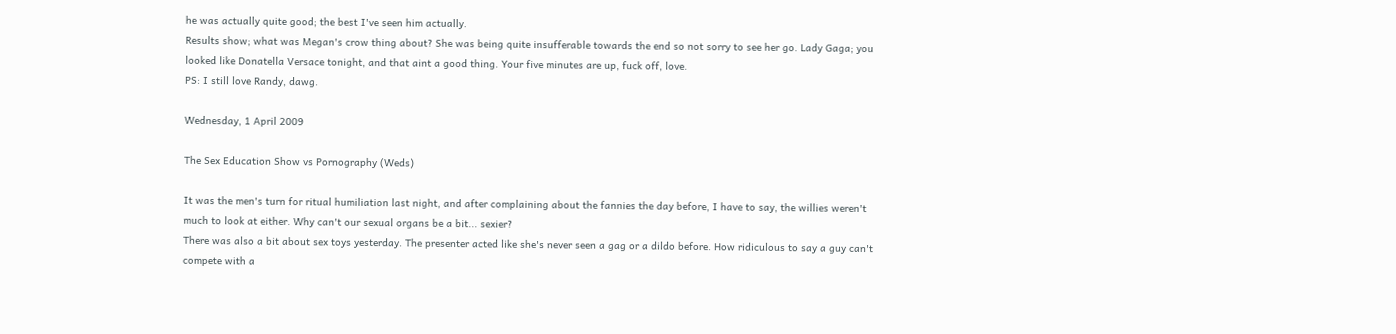he was actually quite good; the best I've seen him actually.
Results show; what was Megan's crow thing about? She was being quite insufferable towards the end so not sorry to see her go. Lady Gaga; you looked like Donatella Versace tonight, and that aint a good thing. Your five minutes are up, fuck off, love.
PS: I still love Randy, dawg.

Wednesday, 1 April 2009

The Sex Education Show vs Pornography (Weds)

It was the men's turn for ritual humiliation last night, and after complaining about the fannies the day before, I have to say, the willies weren't much to look at either. Why can't our sexual organs be a bit... sexier?
There was also a bit about sex toys yesterday. The presenter acted like she's never seen a gag or a dildo before. How ridiculous to say a guy can't compete with a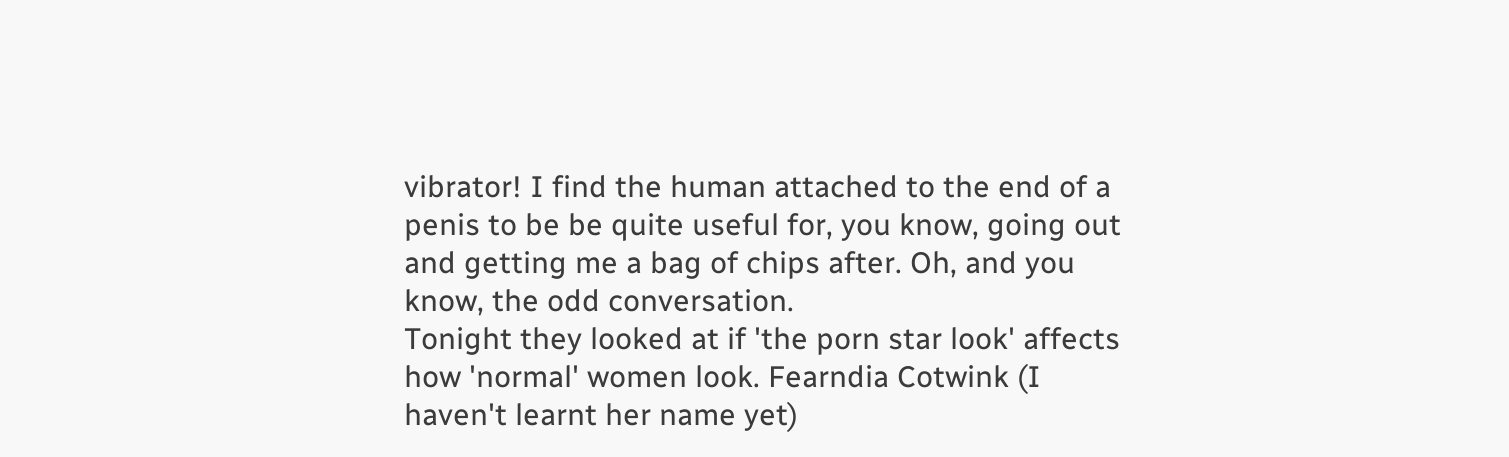vibrator! I find the human attached to the end of a penis to be be quite useful for, you know, going out and getting me a bag of chips after. Oh, and you know, the odd conversation.
Tonight they looked at if 'the porn star look' affects how 'normal' women look. Fearndia Cotwink (I haven't learnt her name yet)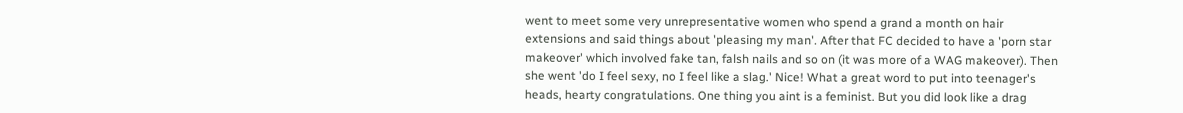went to meet some very unrepresentative women who spend a grand a month on hair extensions and said things about 'pleasing my man'. After that FC decided to have a 'porn star makeover' which involved fake tan, falsh nails and so on (it was more of a WAG makeover). Then she went 'do I feel sexy, no I feel like a slag.' Nice! What a great word to put into teenager's heads, hearty congratulations. One thing you aint is a feminist. But you did look like a drag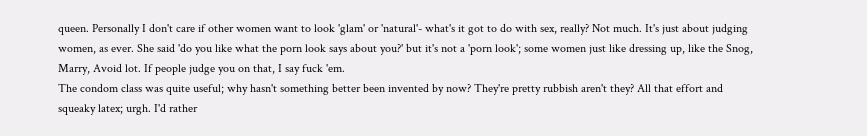queen. Personally I don't care if other women want to look 'glam' or 'natural'- what's it got to do with sex, really? Not much. It's just about judging women, as ever. She said 'do you like what the porn look says about you?' but it's not a 'porn look'; some women just like dressing up, like the Snog, Marry, Avoid lot. If people judge you on that, I say fuck 'em.
The condom class was quite useful; why hasn't something better been invented by now? They're pretty rubbish aren't they? All that effort and squeaky latex; urgh. I'd rather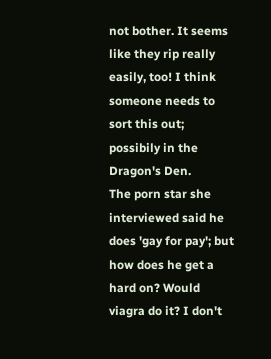not bother. It seems like they rip really easily, too! I think someone needs to sort this out; possibily in the Dragon's Den.
The porn star she interviewed said he does 'gay for pay'; but how does he get a hard on? Would viagra do it? I don't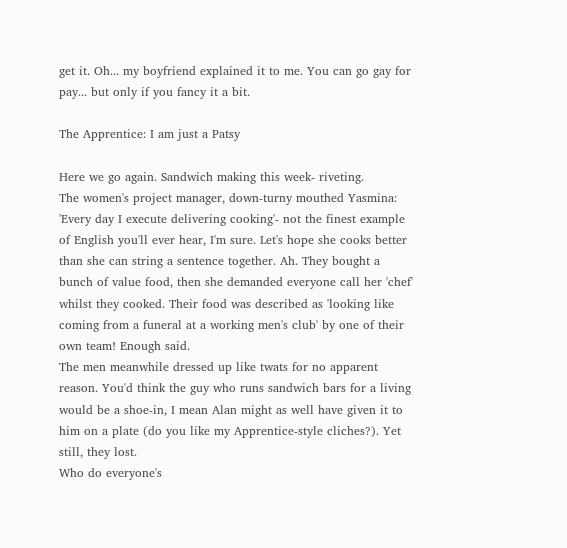get it. Oh... my boyfriend explained it to me. You can go gay for pay... but only if you fancy it a bit.

The Apprentice: I am just a Patsy

Here we go again. Sandwich making this week- riveting.
The women's project manager, down-turny mouthed Yasmina: 'Every day I execute delivering cooking'- not the finest example of English you'll ever hear, I'm sure. Let's hope she cooks better than she can string a sentence together. Ah. They bought a bunch of value food, then she demanded everyone call her 'chef' whilst they cooked. Their food was described as 'looking like coming from a funeral at a working men's club' by one of their own team! Enough said.
The men meanwhile dressed up like twats for no apparent reason. You'd think the guy who runs sandwich bars for a living would be a shoe-in, I mean Alan might as well have given it to him on a plate (do you like my Apprentice-style cliches?). Yet still, they lost.
Who do everyone's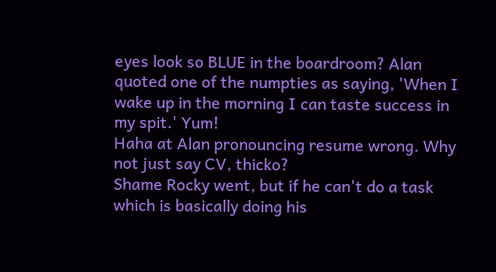eyes look so BLUE in the boardroom? Alan quoted one of the numpties as saying, 'When I wake up in the morning I can taste success in my spit.' Yum!
Haha at Alan pronouncing resume wrong. Why not just say CV, thicko?
Shame Rocky went, but if he can't do a task which is basically doing his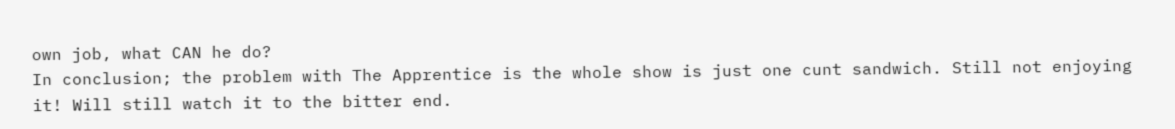own job, what CAN he do?
In conclusion; the problem with The Apprentice is the whole show is just one cunt sandwich. Still not enjoying it! Will still watch it to the bitter end.